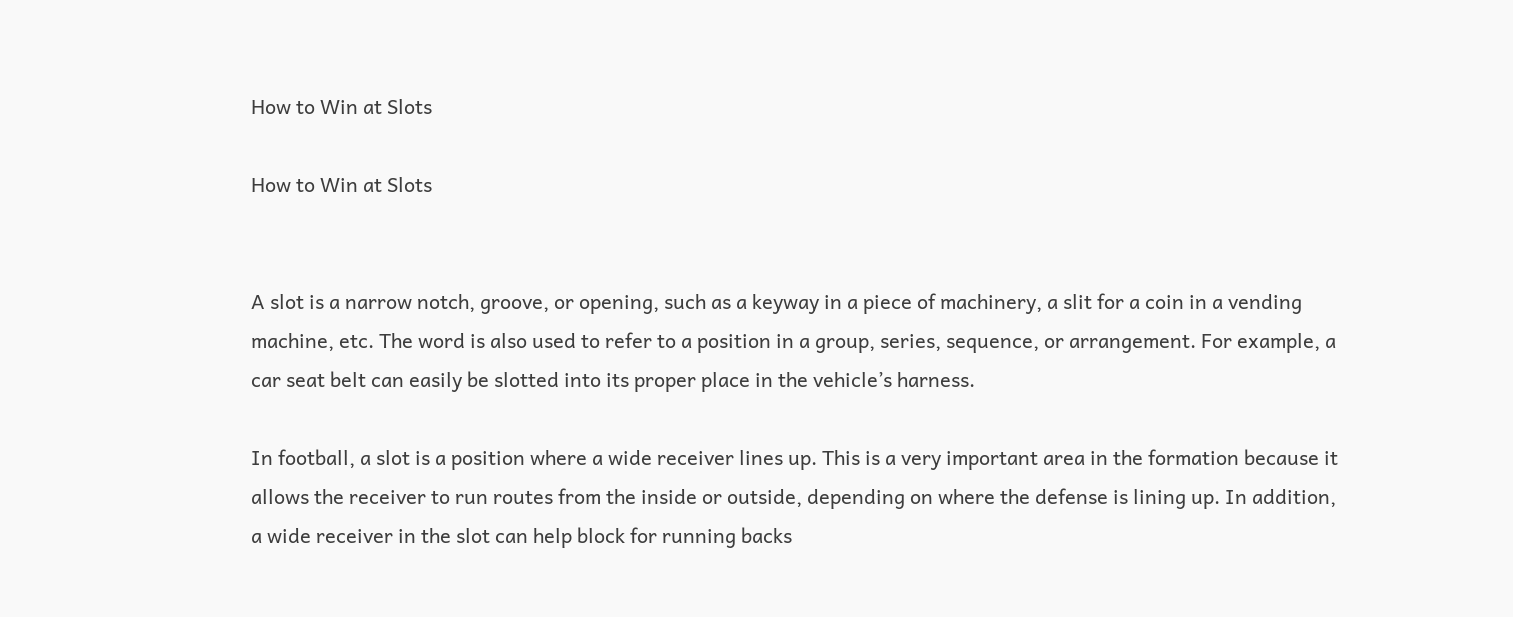How to Win at Slots

How to Win at Slots


A slot is a narrow notch, groove, or opening, such as a keyway in a piece of machinery, a slit for a coin in a vending machine, etc. The word is also used to refer to a position in a group, series, sequence, or arrangement. For example, a car seat belt can easily be slotted into its proper place in the vehicle’s harness.

In football, a slot is a position where a wide receiver lines up. This is a very important area in the formation because it allows the receiver to run routes from the inside or outside, depending on where the defense is lining up. In addition, a wide receiver in the slot can help block for running backs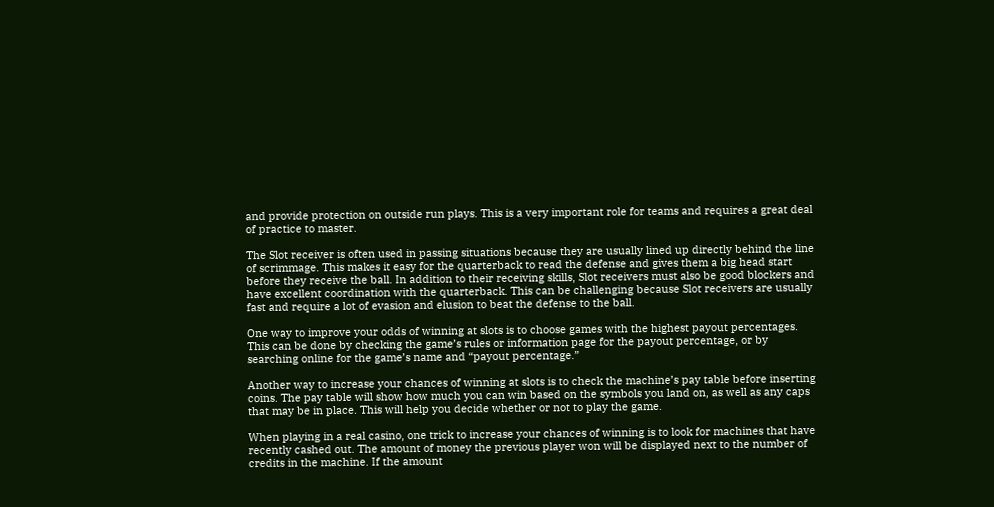and provide protection on outside run plays. This is a very important role for teams and requires a great deal of practice to master.

The Slot receiver is often used in passing situations because they are usually lined up directly behind the line of scrimmage. This makes it easy for the quarterback to read the defense and gives them a big head start before they receive the ball. In addition to their receiving skills, Slot receivers must also be good blockers and have excellent coordination with the quarterback. This can be challenging because Slot receivers are usually fast and require a lot of evasion and elusion to beat the defense to the ball.

One way to improve your odds of winning at slots is to choose games with the highest payout percentages. This can be done by checking the game’s rules or information page for the payout percentage, or by searching online for the game’s name and “payout percentage.”

Another way to increase your chances of winning at slots is to check the machine’s pay table before inserting coins. The pay table will show how much you can win based on the symbols you land on, as well as any caps that may be in place. This will help you decide whether or not to play the game.

When playing in a real casino, one trick to increase your chances of winning is to look for machines that have recently cashed out. The amount of money the previous player won will be displayed next to the number of credits in the machine. If the amount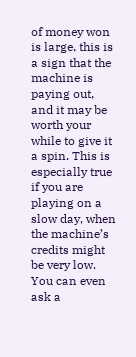of money won is large, this is a sign that the machine is paying out, and it may be worth your while to give it a spin. This is especially true if you are playing on a slow day, when the machine’s credits might be very low. You can even ask a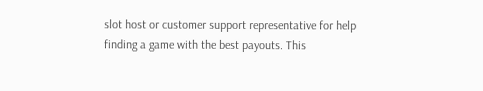slot host or customer support representative for help finding a game with the best payouts. This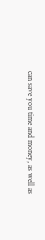can save you time and money, as well as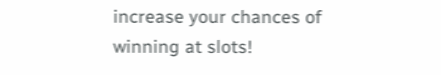increase your chances of winning at slots!